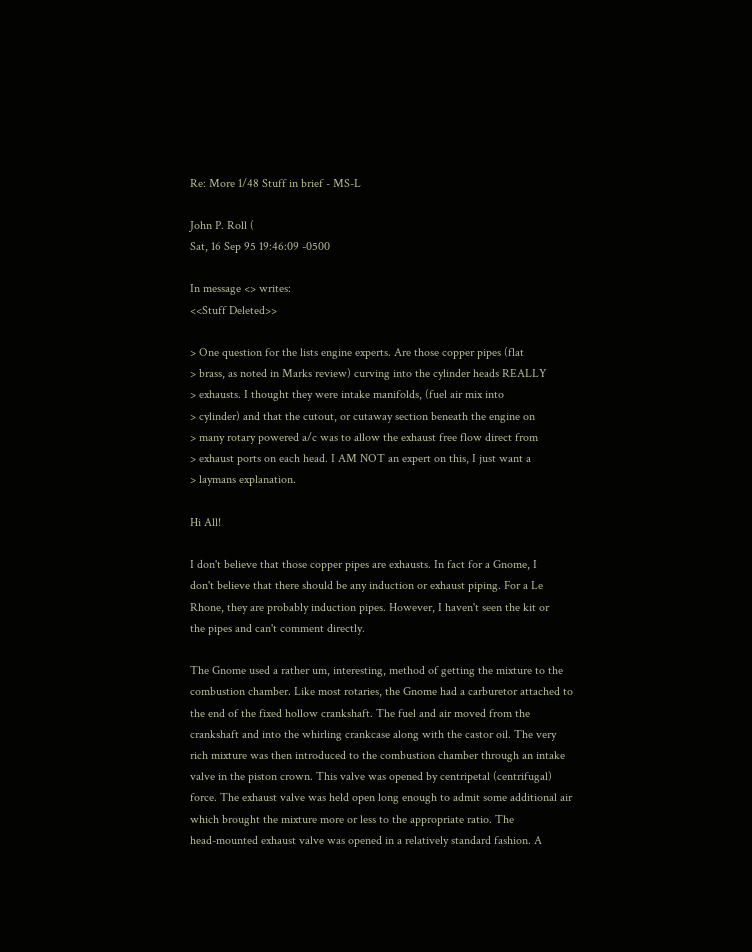Re: More 1/48 Stuff in brief - MS-L

John P. Roll (
Sat, 16 Sep 95 19:46:09 -0500

In message <> writes:
<<Stuff Deleted>>

> One question for the lists engine experts. Are those copper pipes (flat
> brass, as noted in Marks review) curving into the cylinder heads REALLY
> exhausts. I thought they were intake manifolds, (fuel air mix into
> cylinder) and that the cutout, or cutaway section beneath the engine on
> many rotary powered a/c was to allow the exhaust free flow direct from
> exhaust ports on each head. I AM NOT an expert on this, I just want a
> laymans explanation.

Hi All!

I don't believe that those copper pipes are exhausts. In fact for a Gnome, I
don't believe that there should be any induction or exhaust piping. For a Le
Rhone, they are probably induction pipes. However, I haven't seen the kit or
the pipes and can't comment directly.

The Gnome used a rather um, interesting, method of getting the mixture to the
combustion chamber. Like most rotaries, the Gnome had a carburetor attached to
the end of the fixed hollow crankshaft. The fuel and air moved from the
crankshaft and into the whirling crankcase along with the castor oil. The very
rich mixture was then introduced to the combustion chamber through an intake
valve in the piston crown. This valve was opened by centripetal (centrifugal)
force. The exhaust valve was held open long enough to admit some additional air
which brought the mixture more or less to the appropriate ratio. The
head-mounted exhaust valve was opened in a relatively standard fashion. A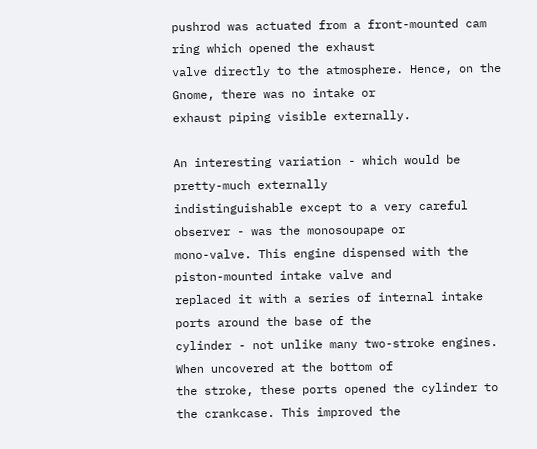pushrod was actuated from a front-mounted cam ring which opened the exhaust
valve directly to the atmosphere. Hence, on the Gnome, there was no intake or
exhaust piping visible externally.

An interesting variation - which would be pretty-much externally
indistinguishable except to a very careful observer - was the monosoupape or
mono-valve. This engine dispensed with the piston-mounted intake valve and
replaced it with a series of internal intake ports around the base of the
cylinder - not unlike many two-stroke engines. When uncovered at the bottom of
the stroke, these ports opened the cylinder to the crankcase. This improved the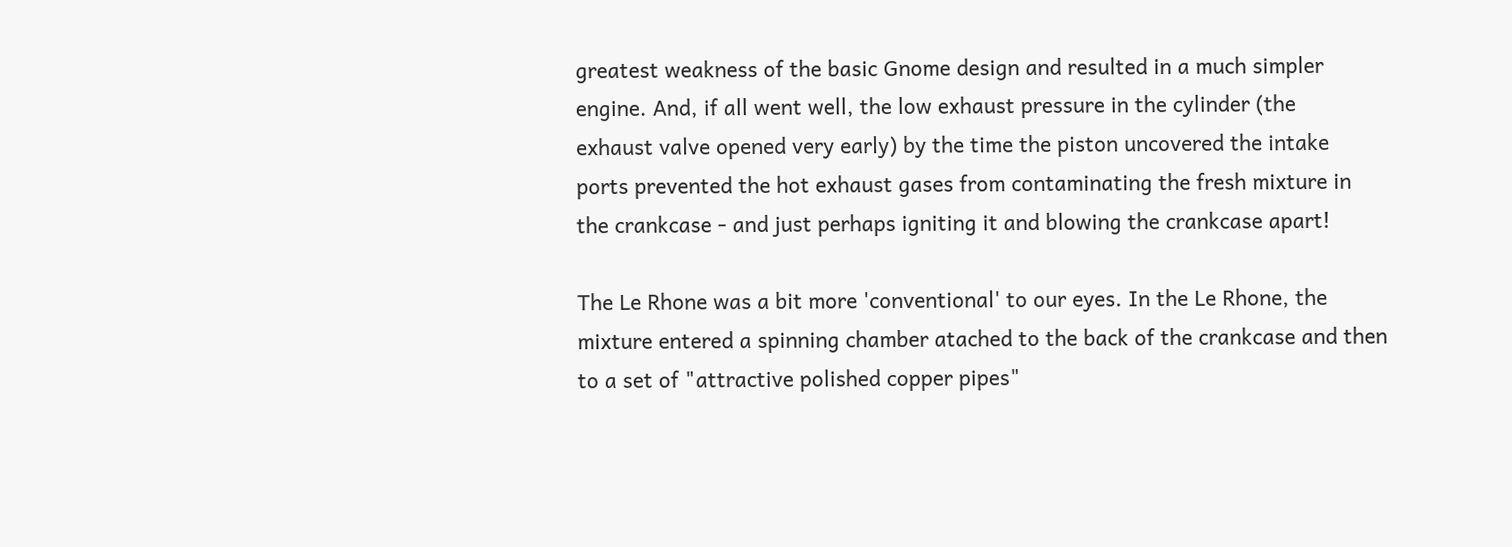greatest weakness of the basic Gnome design and resulted in a much simpler
engine. And, if all went well, the low exhaust pressure in the cylinder (the
exhaust valve opened very early) by the time the piston uncovered the intake
ports prevented the hot exhaust gases from contaminating the fresh mixture in
the crankcase - and just perhaps igniting it and blowing the crankcase apart!

The Le Rhone was a bit more 'conventional' to our eyes. In the Le Rhone, the
mixture entered a spinning chamber atached to the back of the crankcase and then
to a set of "attractive polished copper pipes"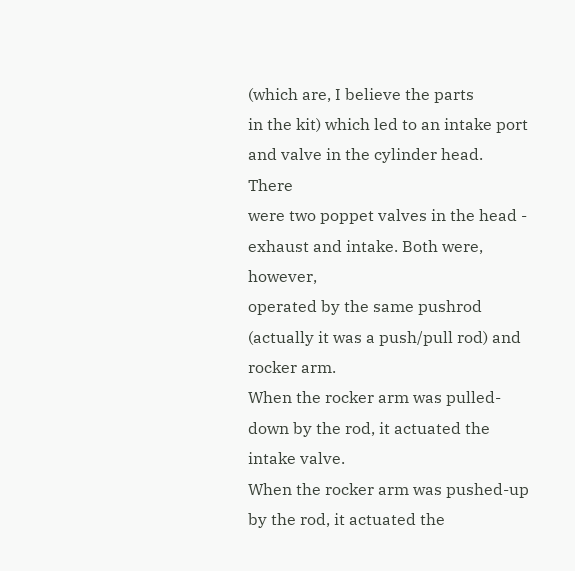(which are, I believe the parts
in the kit) which led to an intake port and valve in the cylinder head. There
were two poppet valves in the head - exhaust and intake. Both were, however,
operated by the same pushrod (actually it was a push/pull rod) and rocker arm.
When the rocker arm was pulled-down by the rod, it actuated the intake valve.
When the rocker arm was pushed-up by the rod, it actuated the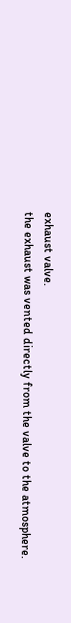exhaust valve.
the exhaust was vented directly from the valve to the atmosphere.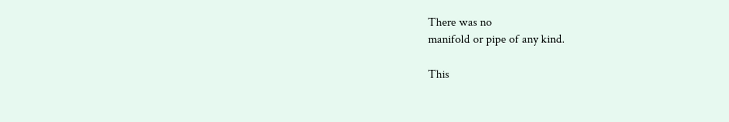There was no
manifold or pipe of any kind.

This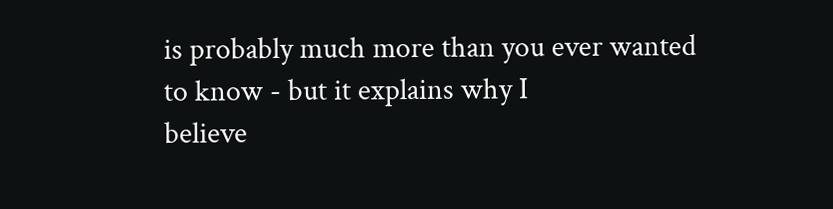is probably much more than you ever wanted to know - but it explains why I
believe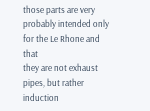those parts are very probably intended only for the Le Rhone and that
they are not exhaust pipes, but rather induction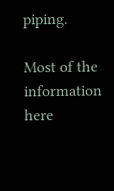piping.

Most of the information here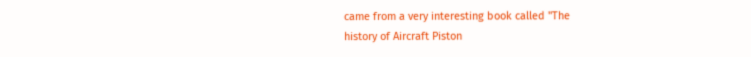came from a very interesting book called "The
history of Aircraft Piston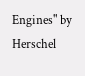Engines" by Herschel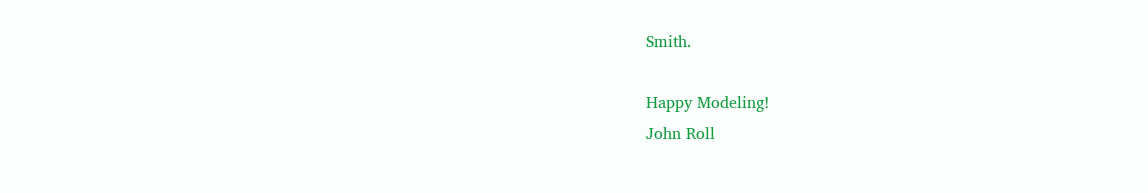Smith.

Happy Modeling!
John Roll